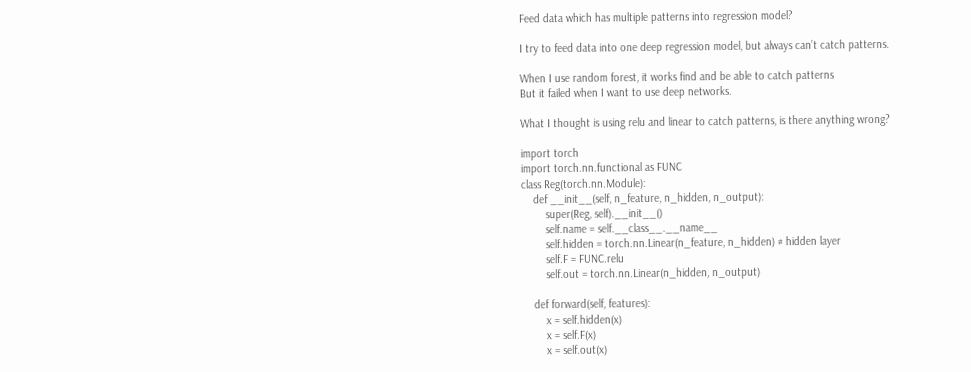Feed data which has multiple patterns into regression model?

I try to feed data into one deep regression model, but always can’t catch patterns.

When I use random forest, it works find and be able to catch patterns
But it failed when I want to use deep networks.

What I thought is using relu and linear to catch patterns, is there anything wrong?

import torch
import torch.nn.functional as FUNC
class Reg(torch.nn.Module):
    def __init__(self, n_feature, n_hidden, n_output):
        super(Reg, self).__init__()
        self.name = self.__class__.__name__
        self.hidden = torch.nn.Linear(n_feature, n_hidden) # hidden layer
        self.F = FUNC.relu
        self.out = torch.nn.Linear(n_hidden, n_output)

    def forward(self, features):
        x = self.hidden(x)
        x = self.F(x)
        x = self.out(x)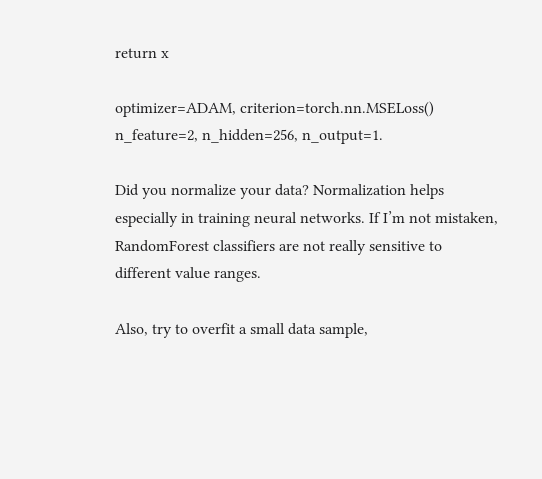return x

optimizer=ADAM, criterion=torch.nn.MSELoss()
n_feature=2, n_hidden=256, n_output=1.

Did you normalize your data? Normalization helps especially in training neural networks. If I’m not mistaken, RandomForest classifiers are not really sensitive to different value ranges.

Also, try to overfit a small data sample,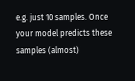e.g. just 10 samples. Once your model predicts these samples (almost)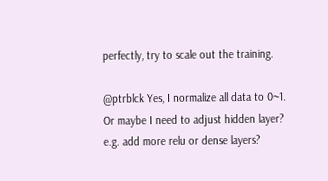perfectly, try to scale out the training.

@ptrblck Yes, I normalize all data to 0~1.
Or maybe I need to adjust hidden layer? e.g. add more relu or dense layers?